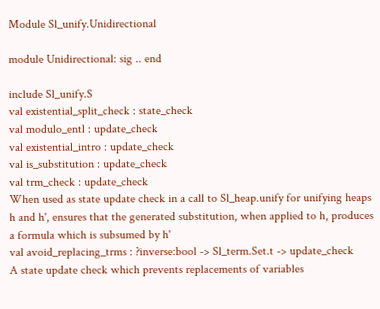Module Sl_unify.Unidirectional

module Unidirectional: sig .. end

include Sl_unify.S
val existential_split_check : state_check
val modulo_entl : update_check
val existential_intro : update_check
val is_substitution : update_check
val trm_check : update_check
When used as state update check in a call to Sl_heap.unify for unifying heaps h and h', ensures that the generated substitution, when applied to h, produces a formula which is subsumed by h'
val avoid_replacing_trms : ?inverse:bool -> Sl_term.Set.t -> update_check
A state update check which prevents replacements of variables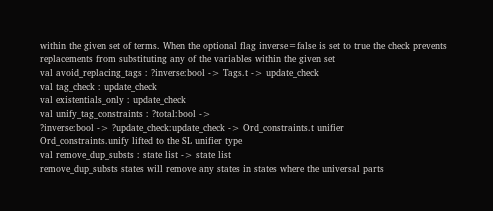within the given set of terms. When the optional flag inverse=false is set to true the check prevents replacements from substituting any of the variables within the given set
val avoid_replacing_tags : ?inverse:bool -> Tags.t -> update_check
val tag_check : update_check
val existentials_only : update_check
val unify_tag_constraints : ?total:bool ->
?inverse:bool -> ?update_check:update_check -> Ord_constraints.t unifier
Ord_constraints.unify lifted to the SL unifier type
val remove_dup_substs : state list -> state list
remove_dup_substs states will remove any states in states where the universal parts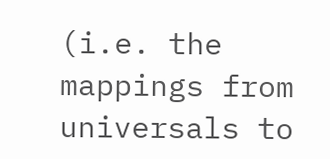(i.e. the mappings from universals to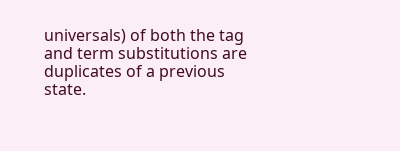universals) of both the tag and term substitutions are duplicates of a previous state.